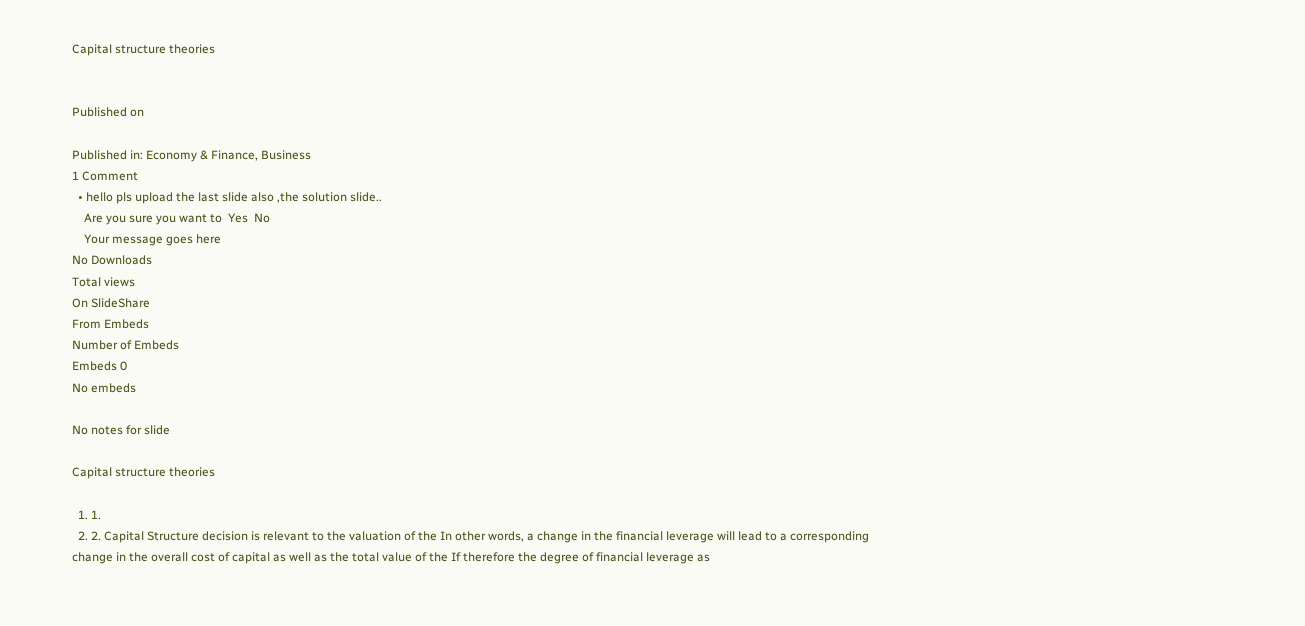Capital structure theories


Published on

Published in: Economy & Finance, Business
1 Comment
  • hello pls upload the last slide also ,the solution slide..
    Are you sure you want to  Yes  No
    Your message goes here
No Downloads
Total views
On SlideShare
From Embeds
Number of Embeds
Embeds 0
No embeds

No notes for slide

Capital structure theories

  1. 1.
  2. 2. Capital Structure decision is relevant to the valuation of the In other words, a change in the financial leverage will lead to a corresponding change in the overall cost of capital as well as the total value of the If therefore the degree of financial leverage as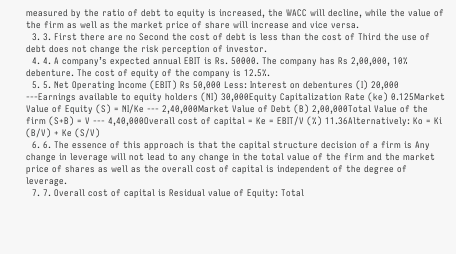measured by the ratio of debt to equity is increased, the WACC will decline, while the value of the firm as well as the market price of share will increase and vice versa.
  3. 3. First there are no Second the cost of debt is less than the cost of Third the use of debt does not change the risk perception of investor.
  4. 4. A company’s expected annual EBIT is Rs. 50000. The company has Rs 2,00,000, 10% debenture. The cost of equity of the company is 12.5%.
  5. 5. Net Operating Income (EBIT) Rs 50,000 Less: Interest on debentures (I) 20,000 ---Earnings available to equity holders (NI) 30,000Equity Capitalization Rate (ke) 0.125Market Value of Equity (S) = NI/Ke --- 2,40,000Market Value of Debt (B) 2,00,000Total Value of the firm (S+B) = V --- 4,40,000Overall cost of capital = Ke = EBIT/V (%) 11.36Alternatively: Ko = Ki (B/V) + Ke (S/V)
  6. 6. The essence of this approach is that the capital structure decision of a firm is Any change in leverage will not lead to any change in the total value of the firm and the market price of shares as well as the overall cost of capital is independent of the degree of leverage.
  7. 7. Overall cost of capital is Residual value of Equity: Total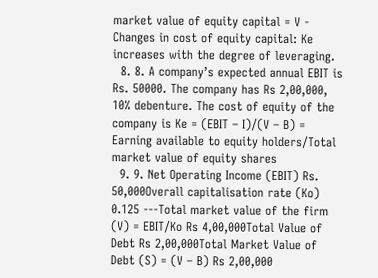market value of equity capital = V - Changes in cost of equity capital: Ke increases with the degree of leveraging.
  8. 8. A company’s expected annual EBIT is Rs. 50000. The company has Rs 2,00,000, 10% debenture. The cost of equity of the company is Ke = (EBIT – I)/(V – B) = Earning available to equity holders/Total market value of equity shares
  9. 9. Net Operating Income (EBIT) Rs. 50,000Overall capitalisation rate (Ko) 0.125 ---Total market value of the firm (V) = EBIT/Ko Rs 4,00,000Total Value of Debt Rs 2,00,000Total Market Value of Debt (S) = (V – B) Rs 2,00,000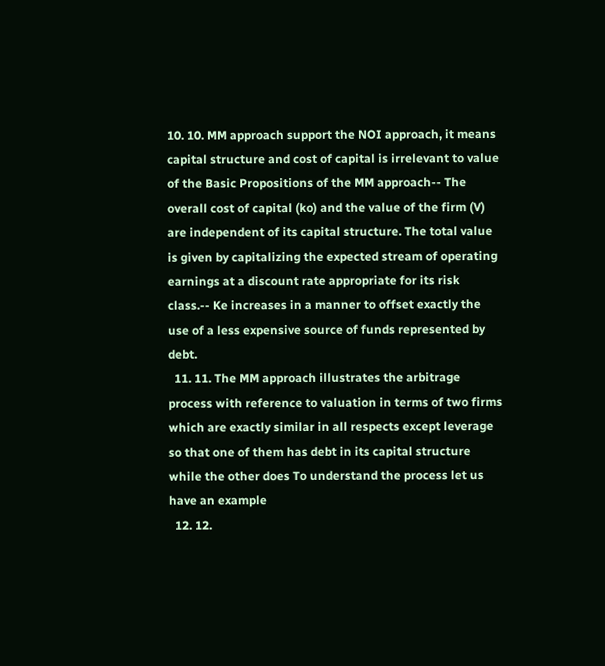10. 10. MM approach support the NOI approach, it means capital structure and cost of capital is irrelevant to value of the Basic Propositions of the MM approach-- The overall cost of capital (ko) and the value of the firm (V) are independent of its capital structure. The total value is given by capitalizing the expected stream of operating earnings at a discount rate appropriate for its risk class.-- Ke increases in a manner to offset exactly the use of a less expensive source of funds represented by debt.
  11. 11. The MM approach illustrates the arbitrage process with reference to valuation in terms of two firms which are exactly similar in all respects except leverage so that one of them has debt in its capital structure while the other does To understand the process let us have an example
  12. 12.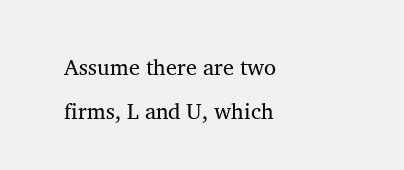Assume there are two firms, L and U, which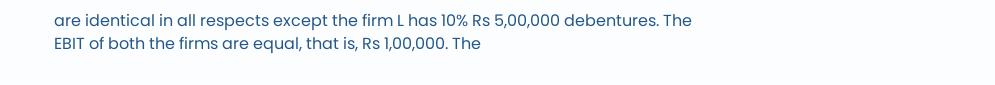are identical in all respects except the firm L has 10% Rs 5,00,000 debentures. The EBIT of both the firms are equal, that is, Rs 1,00,000. The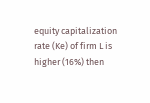equity capitalization rate (Ke) of firm L is higher (16%) then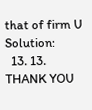that of firm U Solution:
  13. 13. THANK YOU